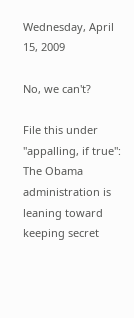Wednesday, April 15, 2009

No, we can't?

File this under "appalling, if true":
The Obama administration is leaning toward keeping secret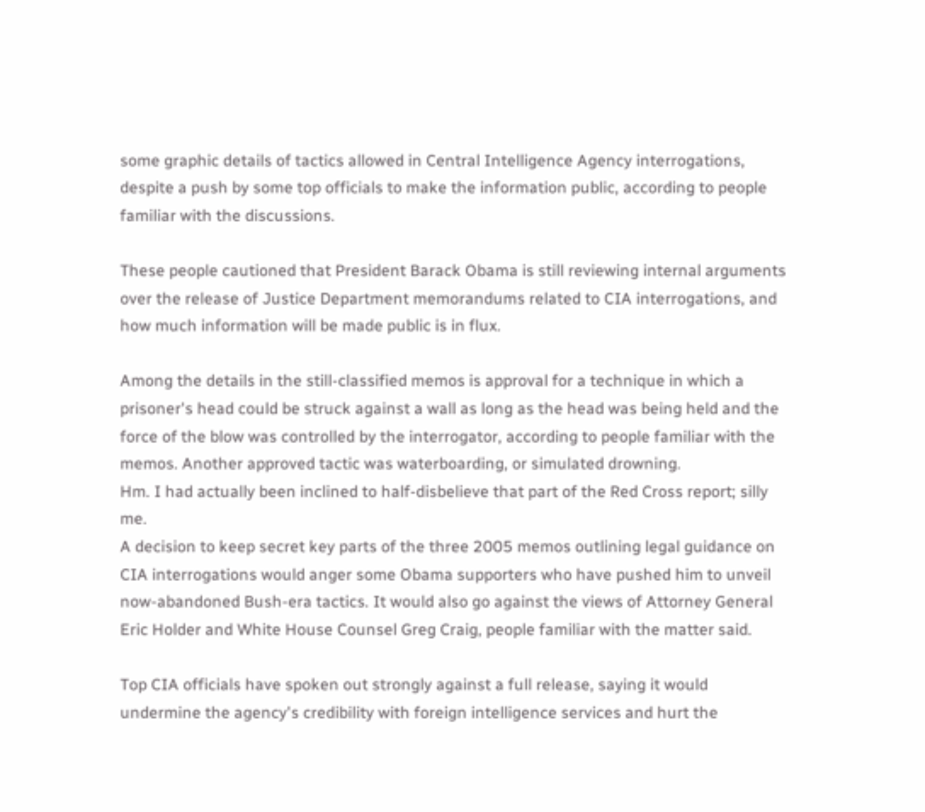some graphic details of tactics allowed in Central Intelligence Agency interrogations, despite a push by some top officials to make the information public, according to people familiar with the discussions.

These people cautioned that President Barack Obama is still reviewing internal arguments over the release of Justice Department memorandums related to CIA interrogations, and how much information will be made public is in flux.

Among the details in the still-classified memos is approval for a technique in which a prisoner's head could be struck against a wall as long as the head was being held and the force of the blow was controlled by the interrogator, according to people familiar with the memos. Another approved tactic was waterboarding, or simulated drowning.
Hm. I had actually been inclined to half-disbelieve that part of the Red Cross report; silly me.
A decision to keep secret key parts of the three 2005 memos outlining legal guidance on CIA interrogations would anger some Obama supporters who have pushed him to unveil now-abandoned Bush-era tactics. It would also go against the views of Attorney General Eric Holder and White House Counsel Greg Craig, people familiar with the matter said.

Top CIA officials have spoken out strongly against a full release, saying it would undermine the agency's credibility with foreign intelligence services and hurt the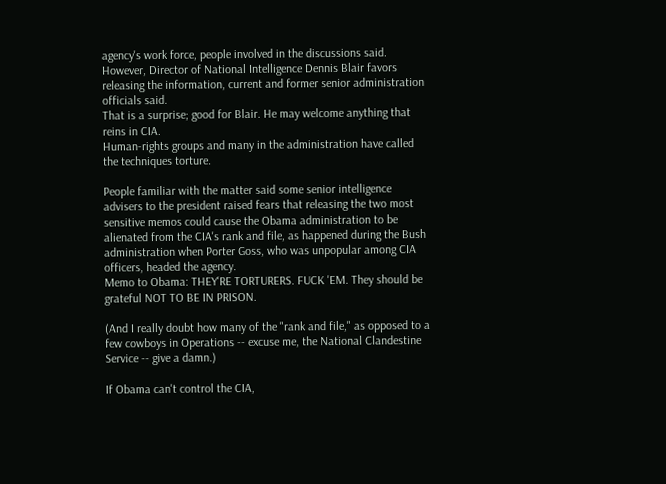agency's work force, people involved in the discussions said. However, Director of National Intelligence Dennis Blair favors releasing the information, current and former senior administration officials said.
That is a surprise; good for Blair. He may welcome anything that reins in CIA.
Human-rights groups and many in the administration have called the techniques torture.

People familiar with the matter said some senior intelligence advisers to the president raised fears that releasing the two most sensitive memos could cause the Obama administration to be alienated from the CIA's rank and file, as happened during the Bush administration when Porter Goss, who was unpopular among CIA officers, headed the agency.
Memo to Obama: THEY'RE TORTURERS. FUCK 'EM. They should be grateful NOT TO BE IN PRISON.

(And I really doubt how many of the "rank and file," as opposed to a few cowboys in Operations -- excuse me, the National Clandestine Service -- give a damn.)

If Obama can't control the CIA,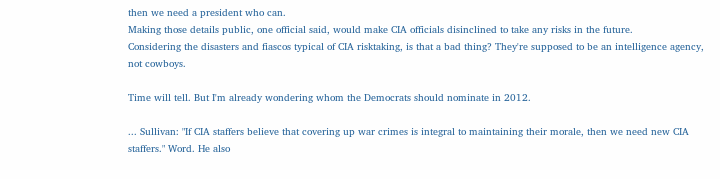then we need a president who can.
Making those details public, one official said, would make CIA officials disinclined to take any risks in the future.
Considering the disasters and fiascos typical of CIA risktaking, is that a bad thing? They're supposed to be an intelligence agency, not cowboys.

Time will tell. But I'm already wondering whom the Democrats should nominate in 2012.

... Sullivan: "If CIA staffers believe that covering up war crimes is integral to maintaining their morale, then we need new CIA staffers." Word. He also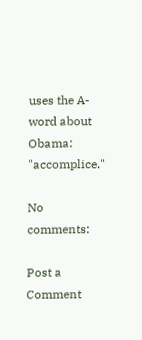uses the A-word about Obama: "accomplice."

No comments:

Post a Comment